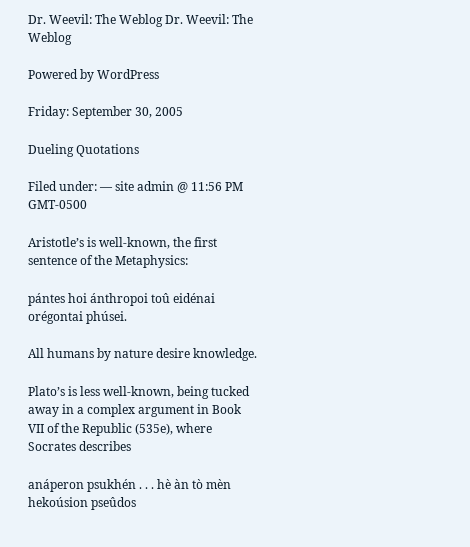Dr. Weevil: The Weblog Dr. Weevil: The Weblog

Powered by WordPress

Friday: September 30, 2005

Dueling Quotations

Filed under: — site admin @ 11:56 PM GMT-0500

Aristotle’s is well-known, the first sentence of the Metaphysics:

pántes hoi ánthropoi toû eidénai orégontai phúsei.

All humans by nature desire knowledge.

Plato’s is less well-known, being tucked away in a complex argument in Book VII of the Republic (535e), where Socrates describes

anáperon psukhén . . . hè àn tò mèn hekoúsion pseûdos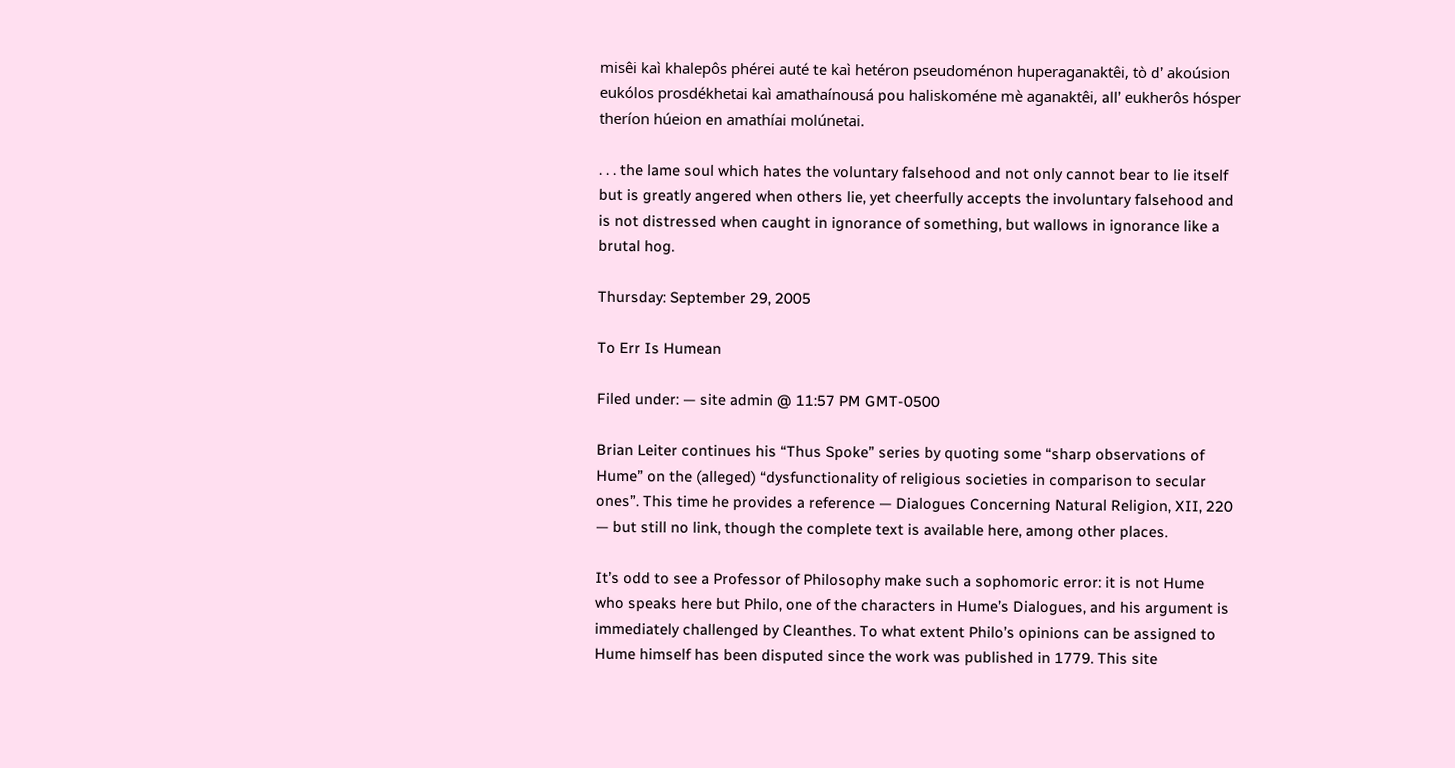misêi kaì khalepôs phérei auté te kaì hetéron pseudoménon huperaganaktêi, tò d’ akoúsion eukólos prosdékhetai kaì amathaínousá pou haliskoméne mè aganaktêi, all’ eukherôs hósper theríon húeion en amathíai molúnetai.

. . . the lame soul which hates the voluntary falsehood and not only cannot bear to lie itself but is greatly angered when others lie, yet cheerfully accepts the involuntary falsehood and is not distressed when caught in ignorance of something, but wallows in ignorance like a brutal hog.

Thursday: September 29, 2005

To Err Is Humean

Filed under: — site admin @ 11:57 PM GMT-0500

Brian Leiter continues his “Thus Spoke” series by quoting some “sharp observations of Hume” on the (alleged) “dysfunctionality of religious societies in comparison to secular ones”. This time he provides a reference — Dialogues Concerning Natural Religion, XII, 220 — but still no link, though the complete text is available here, among other places.

It’s odd to see a Professor of Philosophy make such a sophomoric error: it is not Hume who speaks here but Philo, one of the characters in Hume’s Dialogues, and his argument is immediately challenged by Cleanthes. To what extent Philo’s opinions can be assigned to Hume himself has been disputed since the work was published in 1779. This site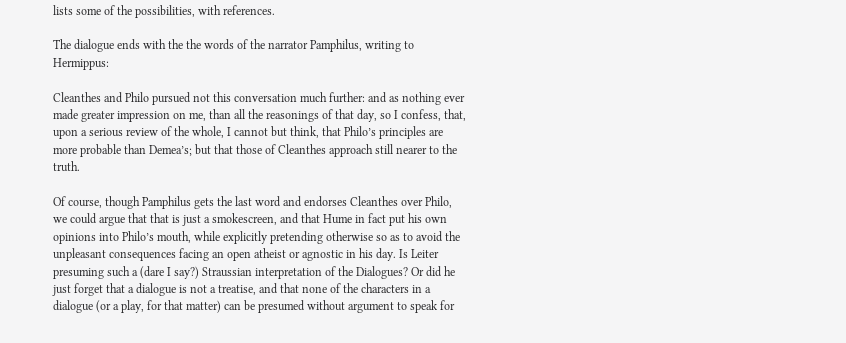lists some of the possibilities, with references.

The dialogue ends with the the words of the narrator Pamphilus, writing to Hermippus:

Cleanthes and Philo pursued not this conversation much further: and as nothing ever made greater impression on me, than all the reasonings of that day, so I confess, that, upon a serious review of the whole, I cannot but think, that Philo’s principles are more probable than Demea’s; but that those of Cleanthes approach still nearer to the truth.

Of course, though Pamphilus gets the last word and endorses Cleanthes over Philo, we could argue that that is just a smokescreen, and that Hume in fact put his own opinions into Philo’s mouth, while explicitly pretending otherwise so as to avoid the unpleasant consequences facing an open atheist or agnostic in his day. Is Leiter presuming such a (dare I say?) Straussian interpretation of the Dialogues? Or did he just forget that a dialogue is not a treatise, and that none of the characters in a dialogue (or a play, for that matter) can be presumed without argument to speak for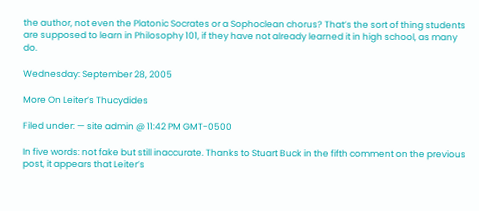the author, not even the Platonic Socrates or a Sophoclean chorus? That’s the sort of thing students are supposed to learn in Philosophy 101, if they have not already learned it in high school, as many do.

Wednesday: September 28, 2005

More On Leiter’s Thucydides

Filed under: — site admin @ 11:42 PM GMT-0500

In five words: not fake but still inaccurate. Thanks to Stuart Buck in the fifth comment on the previous post, it appears that Leiter’s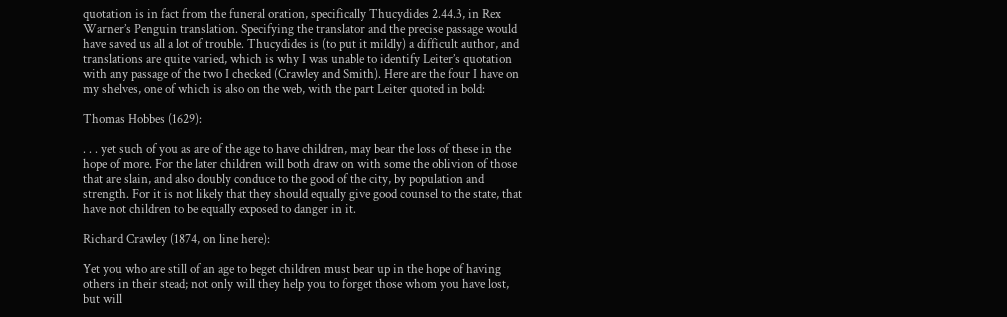quotation is in fact from the funeral oration, specifically Thucydides 2.44.3, in Rex Warner’s Penguin translation. Specifying the translator and the precise passage would have saved us all a lot of trouble. Thucydides is (to put it mildly) a difficult author, and translations are quite varied, which is why I was unable to identify Leiter’s quotation with any passage of the two I checked (Crawley and Smith). Here are the four I have on my shelves, one of which is also on the web, with the part Leiter quoted in bold:

Thomas Hobbes (1629):

. . . yet such of you as are of the age to have children, may bear the loss of these in the hope of more. For the later children will both draw on with some the oblivion of those that are slain, and also doubly conduce to the good of the city, by population and strength. For it is not likely that they should equally give good counsel to the state, that have not children to be equally exposed to danger in it.

Richard Crawley (1874, on line here):

Yet you who are still of an age to beget children must bear up in the hope of having others in their stead; not only will they help you to forget those whom you have lost, but will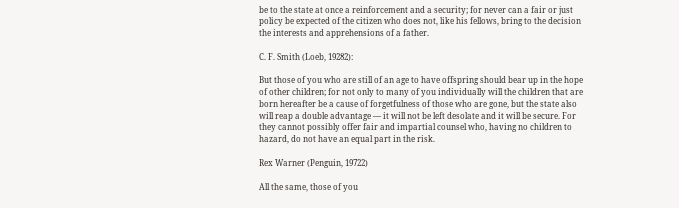be to the state at once a reinforcement and a security; for never can a fair or just policy be expected of the citizen who does not, like his fellows, bring to the decision the interests and apprehensions of a father.

C. F. Smith (Loeb, 19282):

But those of you who are still of an age to have offspring should bear up in the hope of other children; for not only to many of you individually will the children that are born hereafter be a cause of forgetfulness of those who are gone, but the state also will reap a double advantage — it will not be left desolate and it will be secure. For they cannot possibly offer fair and impartial counsel who, having no children to hazard, do not have an equal part in the risk.

Rex Warner (Penguin, 19722)

All the same, those of you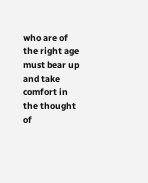who are of the right age must bear up and take comfort in the thought of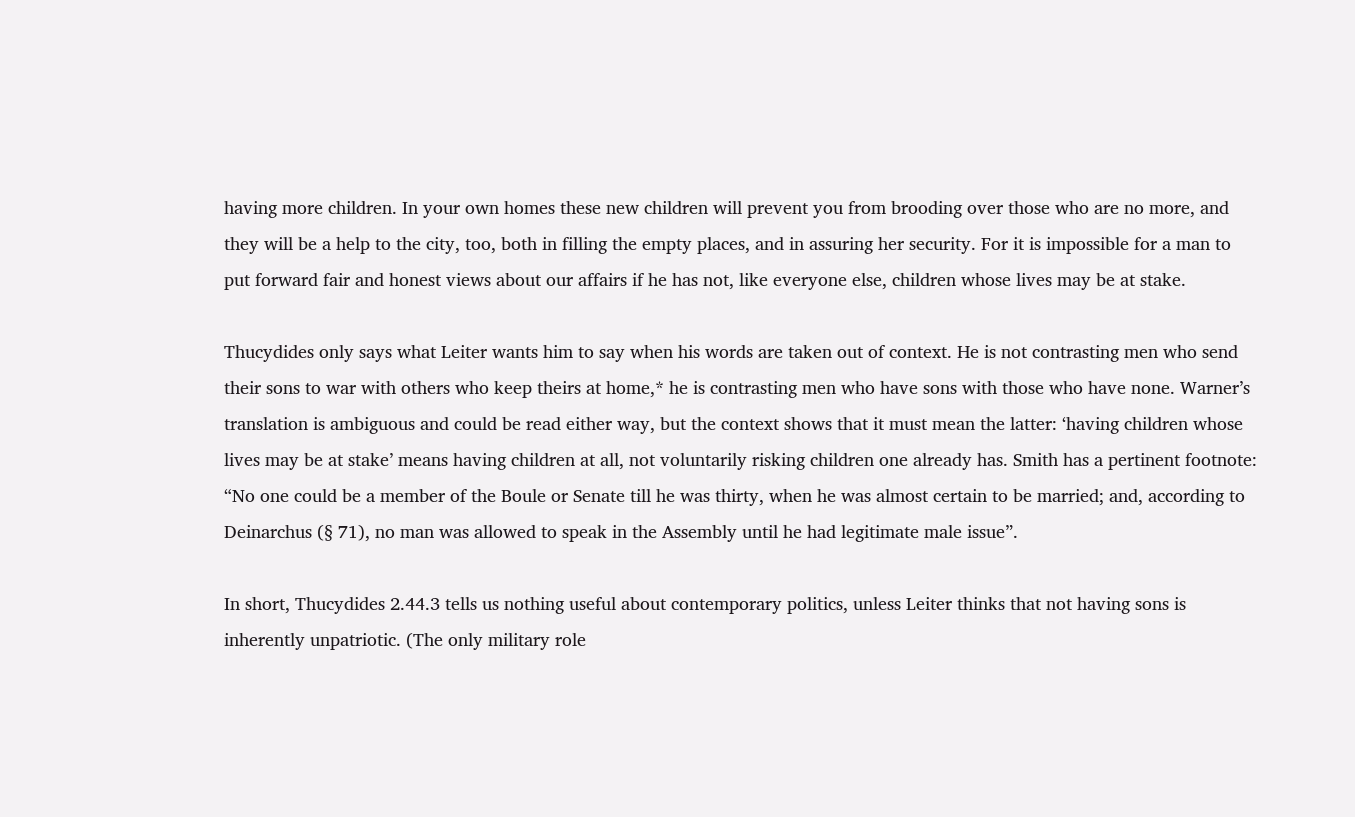having more children. In your own homes these new children will prevent you from brooding over those who are no more, and they will be a help to the city, too, both in filling the empty places, and in assuring her security. For it is impossible for a man to put forward fair and honest views about our affairs if he has not, like everyone else, children whose lives may be at stake.

Thucydides only says what Leiter wants him to say when his words are taken out of context. He is not contrasting men who send their sons to war with others who keep theirs at home,* he is contrasting men who have sons with those who have none. Warner’s translation is ambiguous and could be read either way, but the context shows that it must mean the latter: ‘having children whose lives may be at stake’ means having children at all, not voluntarily risking children one already has. Smith has a pertinent footnote: “No one could be a member of the Boule or Senate till he was thirty, when he was almost certain to be married; and, according to Deinarchus (§ 71), no man was allowed to speak in the Assembly until he had legitimate male issue”.

In short, Thucydides 2.44.3 tells us nothing useful about contemporary politics, unless Leiter thinks that not having sons is inherently unpatriotic. (The only military role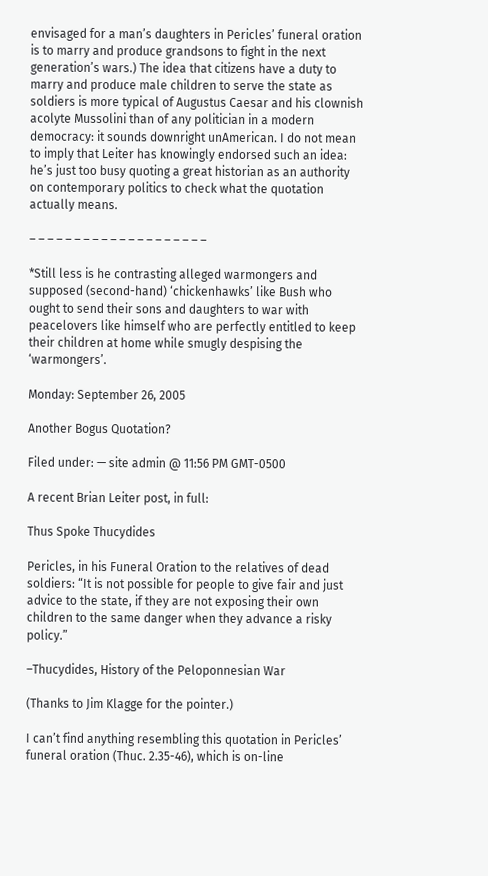envisaged for a man’s daughters in Pericles’ funeral oration is to marry and produce grandsons to fight in the next generation’s wars.) The idea that citizens have a duty to marry and produce male children to serve the state as soldiers is more typical of Augustus Caesar and his clownish acolyte Mussolini than of any politician in a modern democracy: it sounds downright unAmerican. I do not mean to imply that Leiter has knowingly endorsed such an idea: he’s just too busy quoting a great historian as an authority on contemporary politics to check what the quotation actually means.

– – – – – – – – – – – – – – – – – – – –

*Still less is he contrasting alleged warmongers and supposed (second-hand) ‘chickenhawks’ like Bush who ought to send their sons and daughters to war with peacelovers like himself who are perfectly entitled to keep their children at home while smugly despising the ‘warmongers’.

Monday: September 26, 2005

Another Bogus Quotation?

Filed under: — site admin @ 11:56 PM GMT-0500

A recent Brian Leiter post, in full:

Thus Spoke Thucydides

Pericles, in his Funeral Oration to the relatives of dead soldiers: “It is not possible for people to give fair and just advice to the state, if they are not exposing their own children to the same danger when they advance a risky policy.”

–Thucydides, History of the Peloponnesian War

(Thanks to Jim Klagge for the pointer.)

I can’t find anything resembling this quotation in Pericles’ funeral oration (Thuc. 2.35-46), which is on-line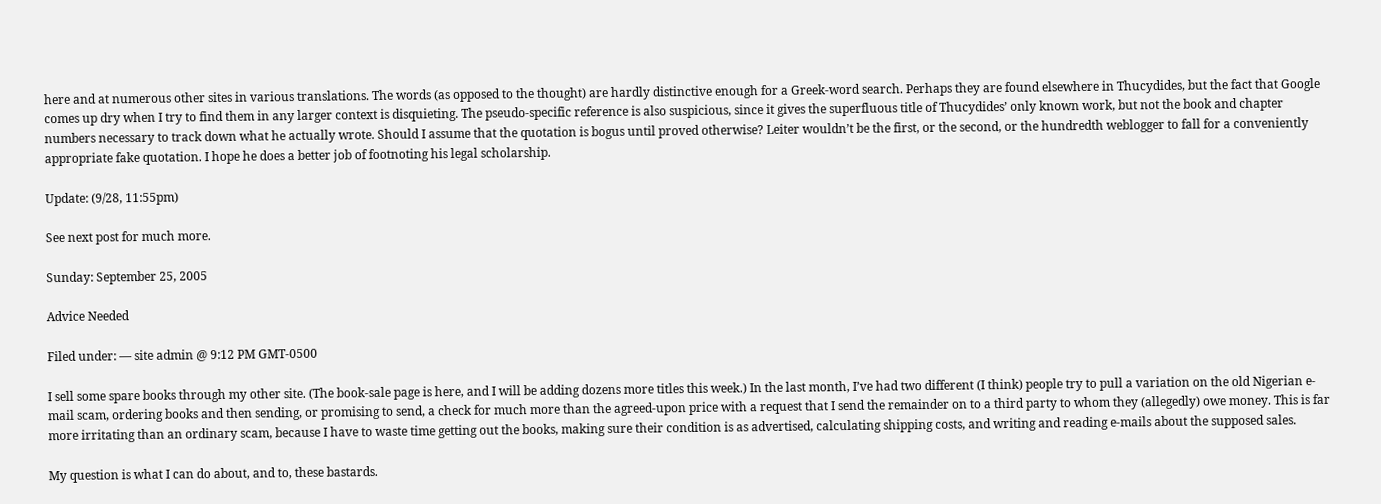here and at numerous other sites in various translations. The words (as opposed to the thought) are hardly distinctive enough for a Greek-word search. Perhaps they are found elsewhere in Thucydides, but the fact that Google comes up dry when I try to find them in any larger context is disquieting. The pseudo-specific reference is also suspicious, since it gives the superfluous title of Thucydides’ only known work, but not the book and chapter numbers necessary to track down what he actually wrote. Should I assume that the quotation is bogus until proved otherwise? Leiter wouldn’t be the first, or the second, or the hundredth weblogger to fall for a conveniently appropriate fake quotation. I hope he does a better job of footnoting his legal scholarship.

Update: (9/28, 11:55pm)

See next post for much more.

Sunday: September 25, 2005

Advice Needed

Filed under: — site admin @ 9:12 PM GMT-0500

I sell some spare books through my other site. (The book-sale page is here, and I will be adding dozens more titles this week.) In the last month, I’ve had two different (I think) people try to pull a variation on the old Nigerian e-mail scam, ordering books and then sending, or promising to send, a check for much more than the agreed-upon price with a request that I send the remainder on to a third party to whom they (allegedly) owe money. This is far more irritating than an ordinary scam, because I have to waste time getting out the books, making sure their condition is as advertised, calculating shipping costs, and writing and reading e-mails about the supposed sales.

My question is what I can do about, and to, these bastards.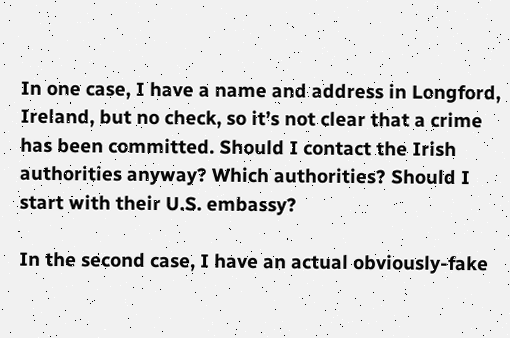In one case, I have a name and address in Longford, Ireland, but no check, so it’s not clear that a crime has been committed. Should I contact the Irish authorities anyway? Which authorities? Should I start with their U.S. embassy?

In the second case, I have an actual obviously-fake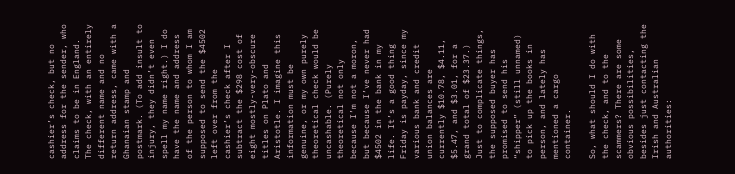cashier’s check, but no address for the sender, who claims to be in England. The check, with an entirely different name and no return address, came with a Ghanaian stamp and postmark. (To add insult to injury, they didn’t even spell my name right.) I do have the name and address of the person to whom I am supposed to send the $4502 left over from the cashier’s check after I subtract the $298 cost of eight mostly-very-obscure titles on Plato and Aristotle. I imagine this information must be genuine, or my own purely theoretical check would be uncashable. (Purely theoretical not only because I’m not a moron, but because I’ve never had $4502 in the bank in my life. It’s a good thing Friday is payday, since my various bank and credit union balances are currently $10.78, $4.11, $5.47, and $3.01, for a grand total of $23.37.) Just to complicate things, the supposed buyer has promised to send his “shipper” (still unnamed) to pick up the books in person, and lately has mentioned a cargo container.

So, what should I do with the check, and to the scammers? There are some obvious possibilities, besides just contacting the Irish and Australian authorities: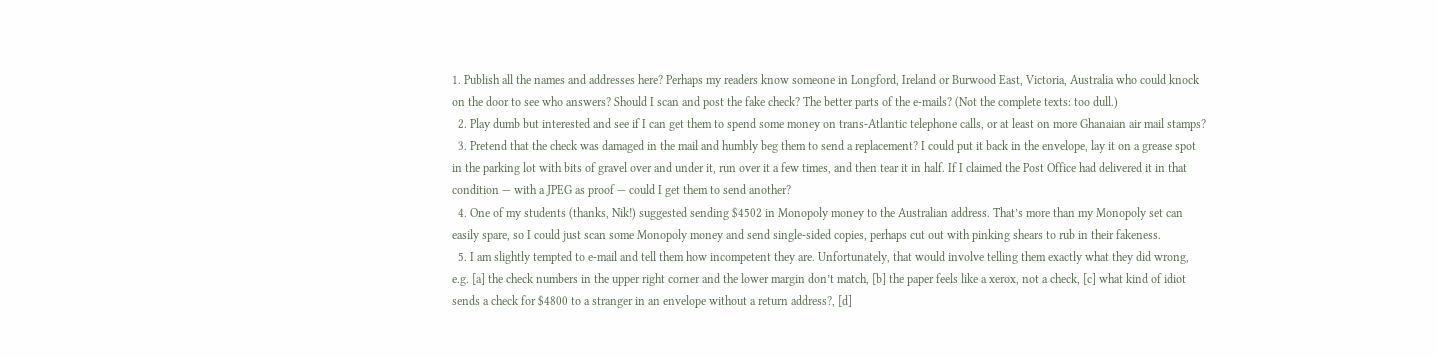1. Publish all the names and addresses here? Perhaps my readers know someone in Longford, Ireland or Burwood East, Victoria, Australia who could knock on the door to see who answers? Should I scan and post the fake check? The better parts of the e-mails? (Not the complete texts: too dull.)
  2. Play dumb but interested and see if I can get them to spend some money on trans-Atlantic telephone calls, or at least on more Ghanaian air mail stamps?
  3. Pretend that the check was damaged in the mail and humbly beg them to send a replacement? I could put it back in the envelope, lay it on a grease spot in the parking lot with bits of gravel over and under it, run over it a few times, and then tear it in half. If I claimed the Post Office had delivered it in that condition — with a JPEG as proof — could I get them to send another?
  4. One of my students (thanks, Nik!) suggested sending $4502 in Monopoly money to the Australian address. That’s more than my Monopoly set can easily spare, so I could just scan some Monopoly money and send single-sided copies, perhaps cut out with pinking shears to rub in their fakeness.
  5. I am slightly tempted to e-mail and tell them how incompetent they are. Unfortunately, that would involve telling them exactly what they did wrong, e.g. [a] the check numbers in the upper right corner and the lower margin don’t match, [b] the paper feels like a xerox, not a check, [c] what kind of idiot sends a check for $4800 to a stranger in an envelope without a return address?, [d]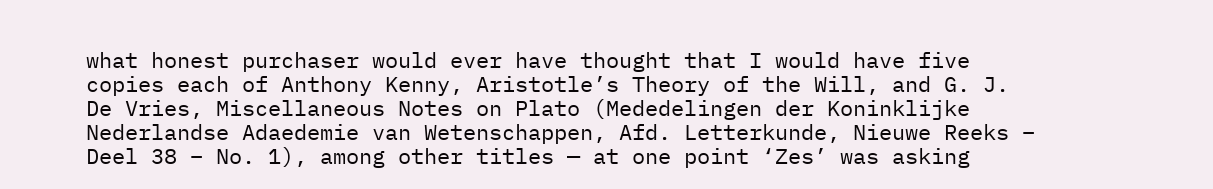what honest purchaser would ever have thought that I would have five copies each of Anthony Kenny, Aristotle’s Theory of the Will, and G. J. De Vries, Miscellaneous Notes on Plato (Mededelingen der Koninklijke Nederlandse Adaedemie van Wetenschappen, Afd. Letterkunde, Nieuwe Reeks – Deel 38 – No. 1), among other titles — at one point ‘Zes’ was asking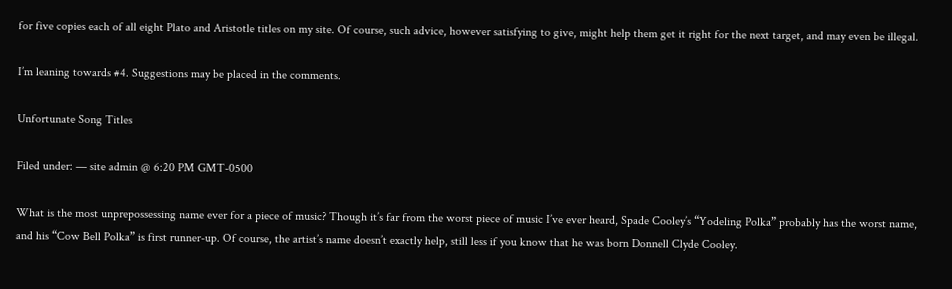for five copies each of all eight Plato and Aristotle titles on my site. Of course, such advice, however satisfying to give, might help them get it right for the next target, and may even be illegal.

I’m leaning towards #4. Suggestions may be placed in the comments.

Unfortunate Song Titles

Filed under: — site admin @ 6:20 PM GMT-0500

What is the most unprepossessing name ever for a piece of music? Though it’s far from the worst piece of music I’ve ever heard, Spade Cooley’s “Yodeling Polka” probably has the worst name, and his “Cow Bell Polka” is first runner-up. Of course, the artist’s name doesn’t exactly help, still less if you know that he was born Donnell Clyde Cooley.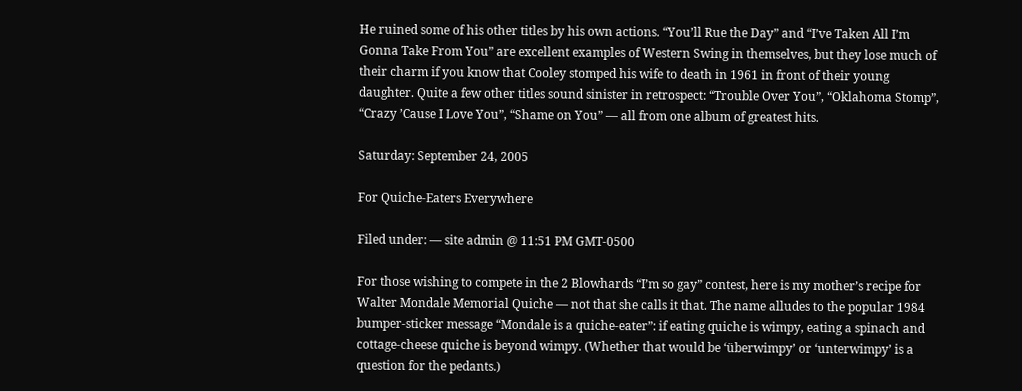He ruined some of his other titles by his own actions. “You’ll Rue the Day” and “I’ve Taken All I’m Gonna Take From You” are excellent examples of Western Swing in themselves, but they lose much of their charm if you know that Cooley stomped his wife to death in 1961 in front of their young daughter. Quite a few other titles sound sinister in retrospect: “Trouble Over You”, “Oklahoma Stomp”, “Crazy ’Cause I Love You”, “Shame on You” — all from one album of greatest hits.

Saturday: September 24, 2005

For Quiche-Eaters Everywhere

Filed under: — site admin @ 11:51 PM GMT-0500

For those wishing to compete in the 2 Blowhards “I’m so gay” contest, here is my mother’s recipe for Walter Mondale Memorial Quiche — not that she calls it that. The name alludes to the popular 1984 bumper-sticker message “Mondale is a quiche-eater”: if eating quiche is wimpy, eating a spinach and cottage-cheese quiche is beyond wimpy. (Whether that would be ‘überwimpy’ or ‘unterwimpy’ is a question for the pedants.)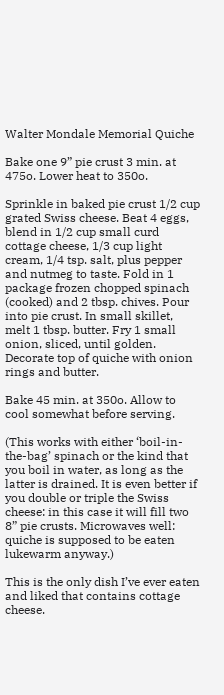Walter Mondale Memorial Quiche

Bake one 9” pie crust 3 min. at 475o. Lower heat to 350o.

Sprinkle in baked pie crust 1/2 cup grated Swiss cheese. Beat 4 eggs, blend in 1/2 cup small curd cottage cheese, 1/3 cup light cream, 1/4 tsp. salt, plus pepper and nutmeg to taste. Fold in 1 package frozen chopped spinach (cooked) and 2 tbsp. chives. Pour into pie crust. In small skillet, melt 1 tbsp. butter. Fry 1 small onion, sliced, until golden. Decorate top of quiche with onion rings and butter.

Bake 45 min. at 350o. Allow to cool somewhat before serving.

(This works with either ‘boil-in-the-bag’ spinach or the kind that you boil in water, as long as the latter is drained. It is even better if you double or triple the Swiss cheese: in this case it will fill two 8” pie crusts. Microwaves well: quiche is supposed to be eaten lukewarm anyway.)

This is the only dish I’ve ever eaten and liked that contains cottage cheese.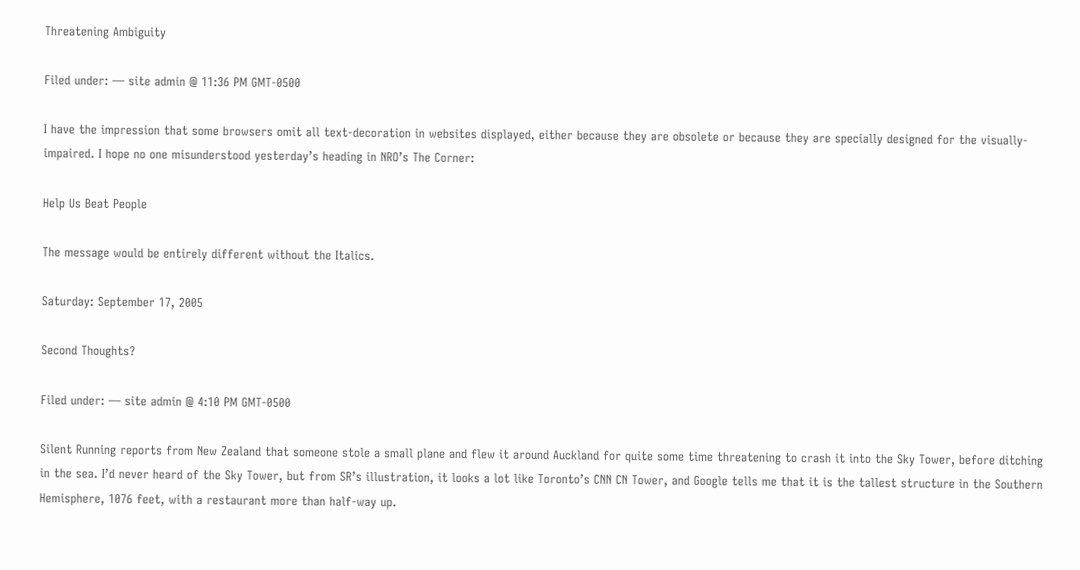Threatening Ambiguity

Filed under: — site admin @ 11:36 PM GMT-0500

I have the impression that some browsers omit all text-decoration in websites displayed, either because they are obsolete or because they are specially designed for the visually-impaired. I hope no one misunderstood yesterday’s heading in NRO’s The Corner:

Help Us Beat People

The message would be entirely different without the Italics.

Saturday: September 17, 2005

Second Thoughts?

Filed under: — site admin @ 4:10 PM GMT-0500

Silent Running reports from New Zealand that someone stole a small plane and flew it around Auckland for quite some time threatening to crash it into the Sky Tower, before ditching in the sea. I’d never heard of the Sky Tower, but from SR’s illustration, it looks a lot like Toronto’s CNN CN Tower, and Google tells me that it is the tallest structure in the Southern Hemisphere, 1076 feet, with a restaurant more than half-way up.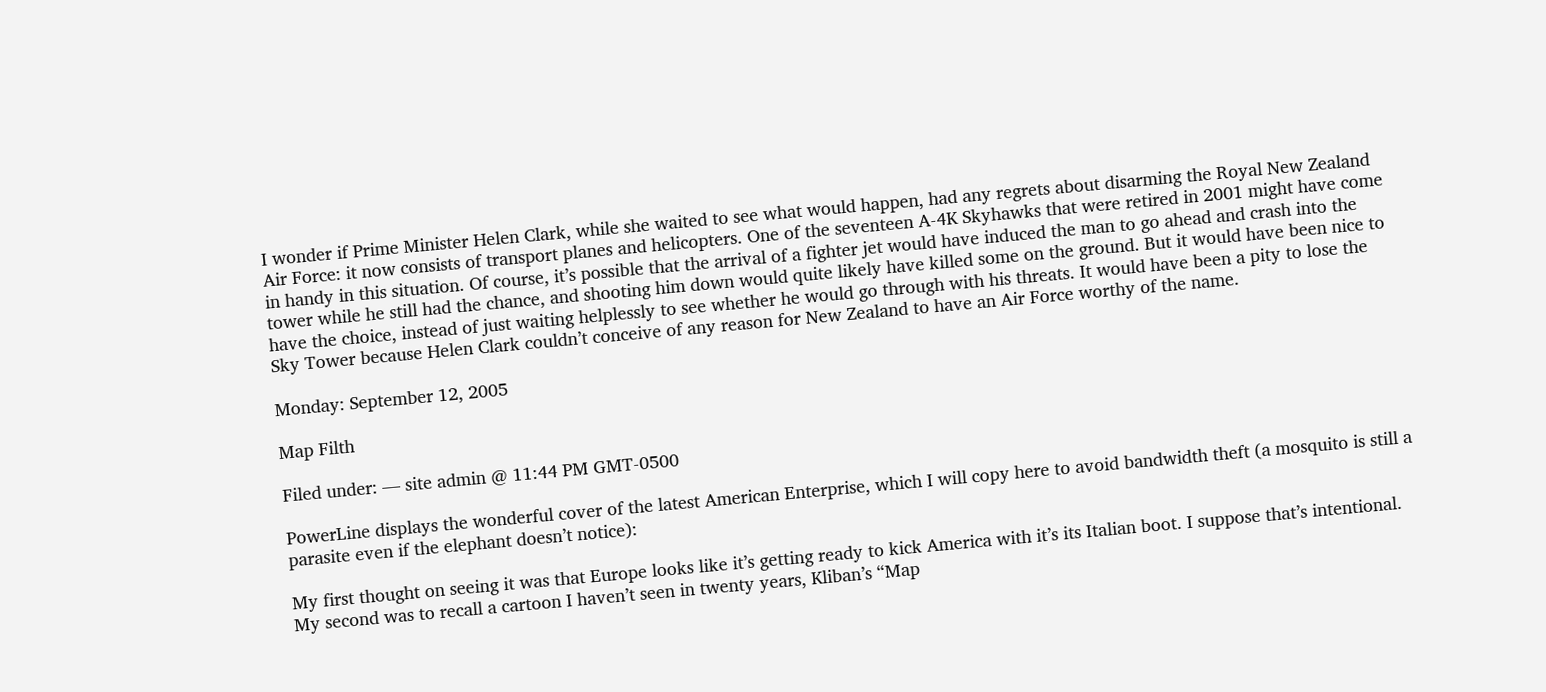I wonder if Prime Minister Helen Clark, while she waited to see what would happen, had any regrets about disarming the Royal New Zealand Air Force: it now consists of transport planes and helicopters. One of the seventeen A-4K Skyhawks that were retired in 2001 might have come in handy in this situation. Of course, it’s possible that the arrival of a fighter jet would have induced the man to go ahead and crash into the tower while he still had the chance, and shooting him down would quite likely have killed some on the ground. But it would have been nice to have the choice, instead of just waiting helplessly to see whether he would go through with his threats. It would have been a pity to lose the Sky Tower because Helen Clark couldn’t conceive of any reason for New Zealand to have an Air Force worthy of the name.

Monday: September 12, 2005

Map Filth

Filed under: — site admin @ 11:44 PM GMT-0500

PowerLine displays the wonderful cover of the latest American Enterprise, which I will copy here to avoid bandwidth theft (a mosquito is still a parasite even if the elephant doesn’t notice):

My first thought on seeing it was that Europe looks like it’s getting ready to kick America with it’s its Italian boot. I suppose that’s intentional. My second was to recall a cartoon I haven’t seen in twenty years, Kliban’s “Map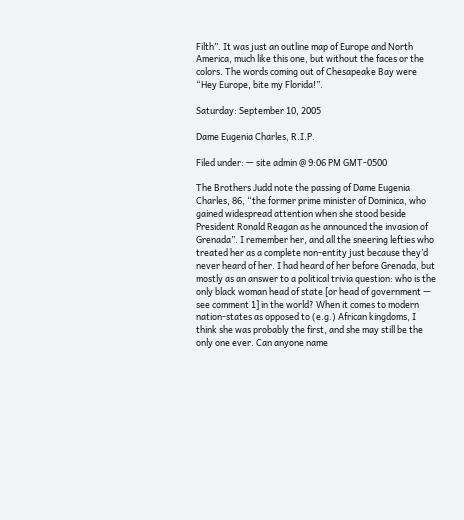Filth”. It was just an outline map of Europe and North America, much like this one, but without the faces or the colors. The words coming out of Chesapeake Bay were “Hey Europe, bite my Florida!”.

Saturday: September 10, 2005

Dame Eugenia Charles, R.I.P.

Filed under: — site admin @ 9:06 PM GMT-0500

The Brothers Judd note the passing of Dame Eugenia Charles, 86, “the former prime minister of Dominica, who gained widespread attention when she stood beside President Ronald Reagan as he announced the invasion of Grenada”. I remember her, and all the sneering lefties who treated her as a complete non-entity just because they’d never heard of her. I had heard of her before Grenada, but mostly as an answer to a political trivia question: who is the only black woman head of state [or head of government — see comment 1] in the world? When it comes to modern nation-states as opposed to (e.g.) African kingdoms, I think she was probably the first, and she may still be the only one ever. Can anyone name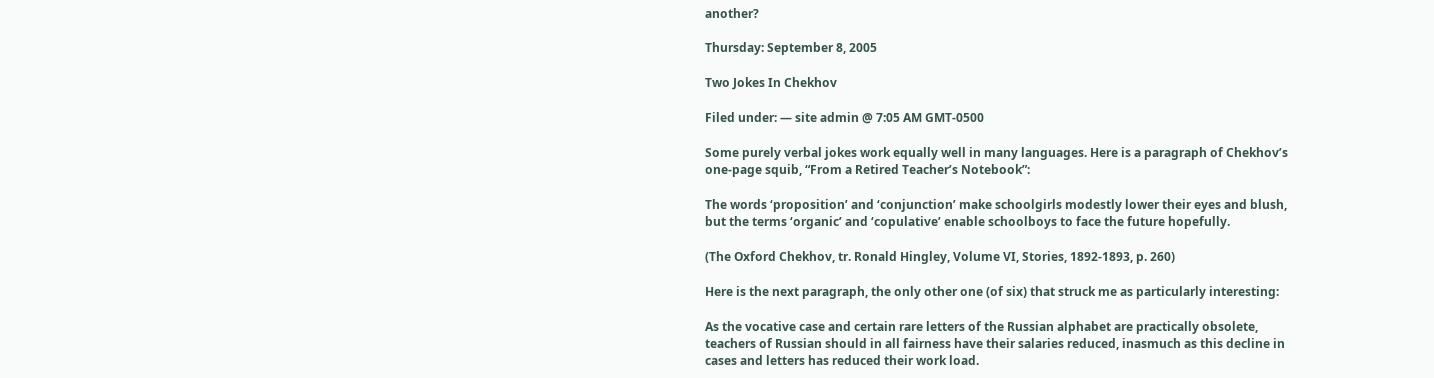another?

Thursday: September 8, 2005

Two Jokes In Chekhov

Filed under: — site admin @ 7:05 AM GMT-0500

Some purely verbal jokes work equally well in many languages. Here is a paragraph of Chekhov’s one-page squib, “From a Retired Teacher’s Notebook”:

The words ‘proposition’ and ‘conjunction’ make schoolgirls modestly lower their eyes and blush, but the terms ‘organic’ and ‘copulative’ enable schoolboys to face the future hopefully.

(The Oxford Chekhov, tr. Ronald Hingley, Volume VI, Stories, 1892-1893, p. 260)

Here is the next paragraph, the only other one (of six) that struck me as particularly interesting:

As the vocative case and certain rare letters of the Russian alphabet are practically obsolete, teachers of Russian should in all fairness have their salaries reduced, inasmuch as this decline in cases and letters has reduced their work load.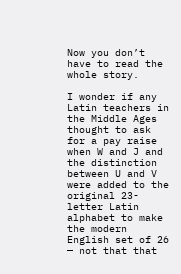Now you don’t have to read the whole story.

I wonder if any Latin teachers in the Middle Ages thought to ask for a pay raise when W and J and the distinction between U and V were added to the original 23-letter Latin alphabet to make the modern English set of 26 — not that that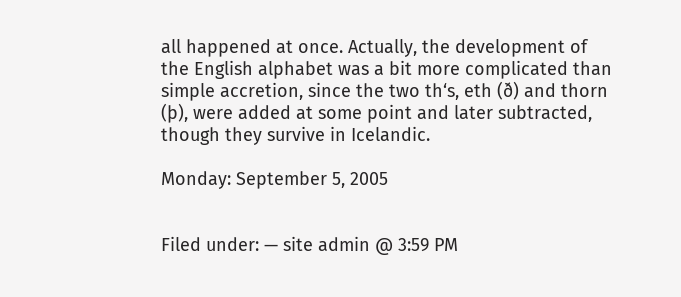all happened at once. Actually, the development of the English alphabet was a bit more complicated than simple accretion, since the two th‘s, eth (ð) and thorn (þ), were added at some point and later subtracted, though they survive in Icelandic.

Monday: September 5, 2005


Filed under: — site admin @ 3:59 PM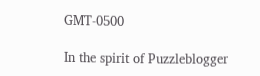GMT-0500

In the spirit of Puzzleblogger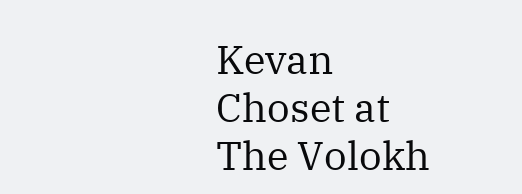Kevan Choset at The Volokh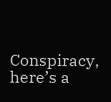Conspiracy, here’s a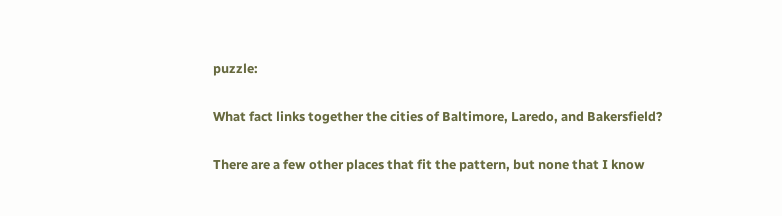puzzle:

What fact links together the cities of Baltimore, Laredo, and Bakersfield?

There are a few other places that fit the pattern, but none that I know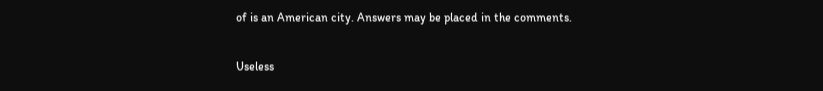of is an American city. Answers may be placed in the comments.

Useless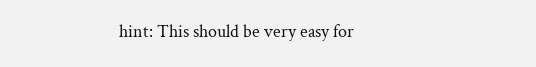hint: This should be very easy for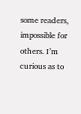some readers, impossible for others. I’m curious as to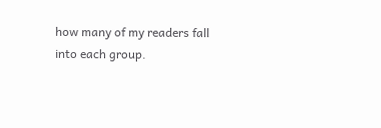how many of my readers fall into each group.